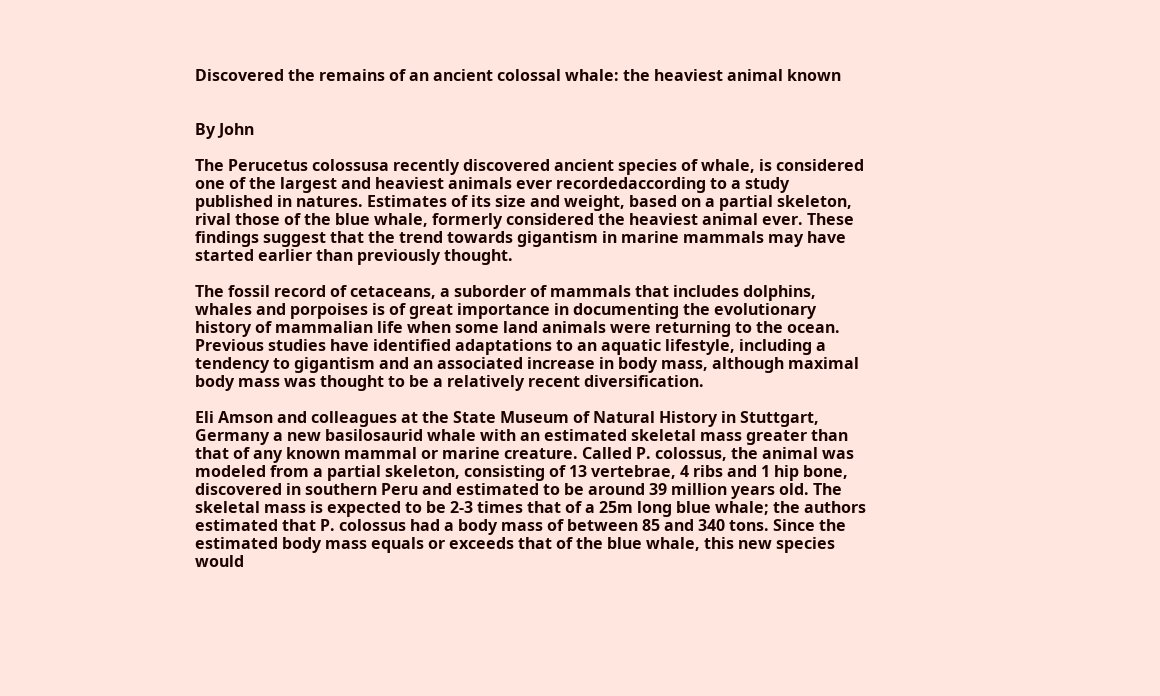Discovered the remains of an ancient colossal whale: the heaviest animal known


By John

The Perucetus colossusa recently discovered ancient species of whale, is considered one of the largest and heaviest animals ever recordedaccording to a study published in natures. Estimates of its size and weight, based on a partial skeleton, rival those of the blue whale, formerly considered the heaviest animal ever. These findings suggest that the trend towards gigantism in marine mammals may have started earlier than previously thought.

The fossil record of cetaceans, a suborder of mammals that includes dolphins, whales and porpoises is of great importance in documenting the evolutionary history of mammalian life when some land animals were returning to the ocean. Previous studies have identified adaptations to an aquatic lifestyle, including a tendency to gigantism and an associated increase in body mass, although maximal body mass was thought to be a relatively recent diversification.

Eli Amson and colleagues at the State Museum of Natural History in Stuttgart, Germany a new basilosaurid whale with an estimated skeletal mass greater than that of any known mammal or marine creature. Called P. colossus, the animal was modeled from a partial skeleton, consisting of 13 vertebrae, 4 ribs and 1 hip bone, discovered in southern Peru and estimated to be around 39 million years old. The skeletal mass is expected to be 2-3 times that of a 25m long blue whale; the authors estimated that P. colossus had a body mass of between 85 and 340 tons. Since the estimated body mass equals or exceeds that of the blue whale, this new species would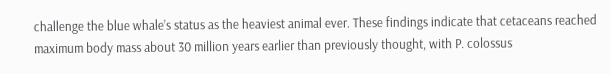challenge the blue whale’s status as the heaviest animal ever. These findings indicate that cetaceans reached maximum body mass about 30 million years earlier than previously thought, with P. colossus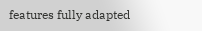features fully adapted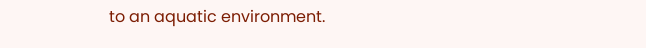to an aquatic environment.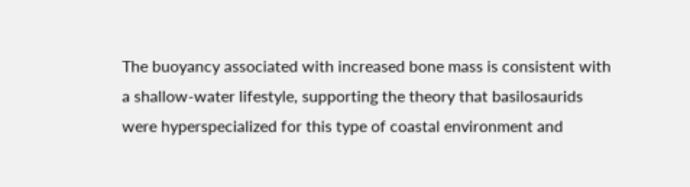The buoyancy associated with increased bone mass is consistent with a shallow-water lifestyle, supporting the theory that basilosaurids were hyperspecialized for this type of coastal environment and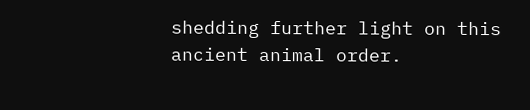shedding further light on this ancient animal order.